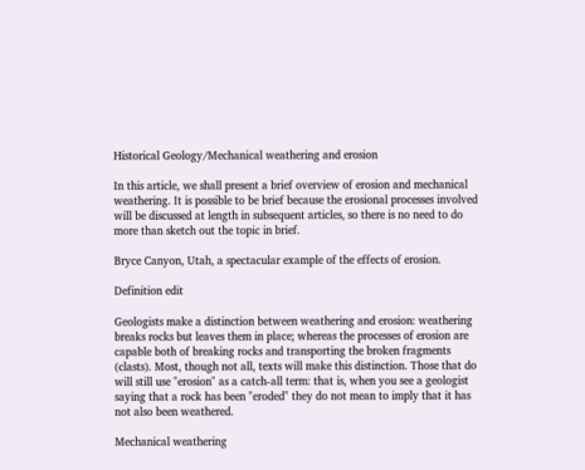Historical Geology/Mechanical weathering and erosion

In this article, we shall present a brief overview of erosion and mechanical weathering. It is possible to be brief because the erosional processes involved will be discussed at length in subsequent articles, so there is no need to do more than sketch out the topic in brief.

Bryce Canyon, Utah, a spectacular example of the effects of erosion.

Definition edit

Geologists make a distinction between weathering and erosion: weathering breaks rocks but leaves them in place; whereas the processes of erosion are capable both of breaking rocks and transporting the broken fragments (clasts). Most, though not all, texts will make this distinction. Those that do will still use "erosion" as a catch-all term: that is, when you see a geologist saying that a rock has been "eroded" they do not mean to imply that it has not also been weathered.

Mechanical weathering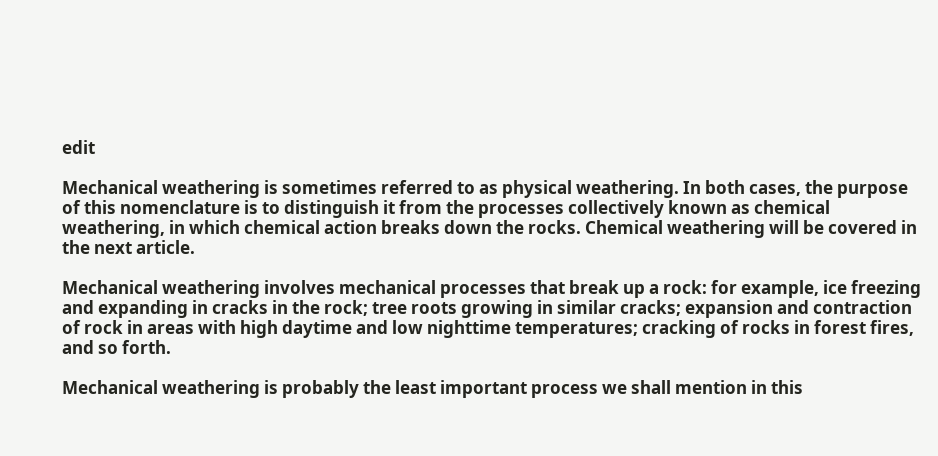edit

Mechanical weathering is sometimes referred to as physical weathering. In both cases, the purpose of this nomenclature is to distinguish it from the processes collectively known as chemical weathering, in which chemical action breaks down the rocks. Chemical weathering will be covered in the next article.

Mechanical weathering involves mechanical processes that break up a rock: for example, ice freezing and expanding in cracks in the rock; tree roots growing in similar cracks; expansion and contraction of rock in areas with high daytime and low nighttime temperatures; cracking of rocks in forest fires, and so forth.

Mechanical weathering is probably the least important process we shall mention in this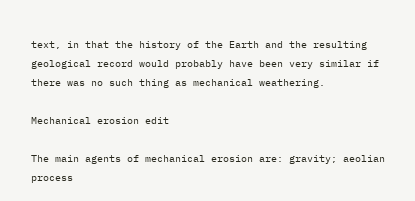text, in that the history of the Earth and the resulting geological record would probably have been very similar if there was no such thing as mechanical weathering.

Mechanical erosion edit

The main agents of mechanical erosion are: gravity; aeolian process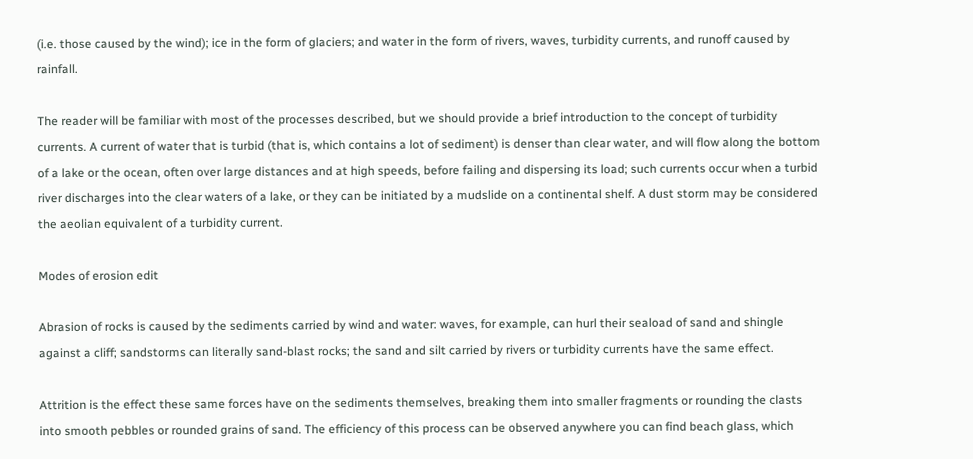(i.e. those caused by the wind); ice in the form of glaciers; and water in the form of rivers, waves, turbidity currents, and runoff caused by rainfall.

The reader will be familiar with most of the processes described, but we should provide a brief introduction to the concept of turbidity currents. A current of water that is turbid (that is, which contains a lot of sediment) is denser than clear water, and will flow along the bottom of a lake or the ocean, often over large distances and at high speeds, before failing and dispersing its load; such currents occur when a turbid river discharges into the clear waters of a lake, or they can be initiated by a mudslide on a continental shelf. A dust storm may be considered the aeolian equivalent of a turbidity current.

Modes of erosion edit

Abrasion of rocks is caused by the sediments carried by wind and water: waves, for example, can hurl their seaload of sand and shingle against a cliff; sandstorms can literally sand-blast rocks; the sand and silt carried by rivers or turbidity currents have the same effect.

Attrition is the effect these same forces have on the sediments themselves, breaking them into smaller fragments or rounding the clasts into smooth pebbles or rounded grains of sand. The efficiency of this process can be observed anywhere you can find beach glass, which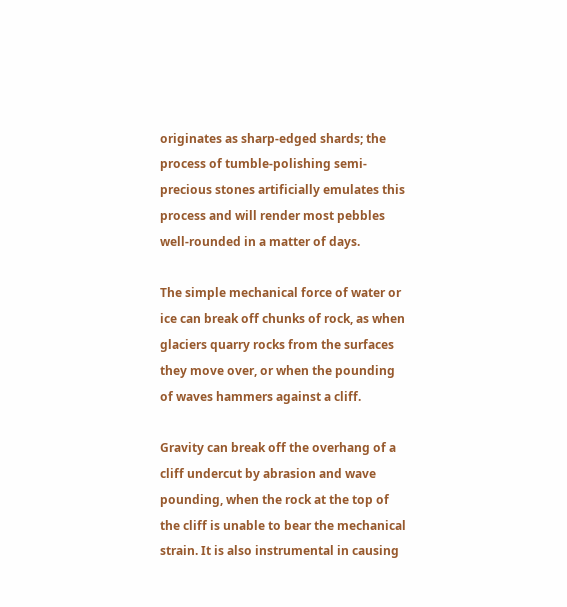originates as sharp-edged shards; the process of tumble-polishing semi-precious stones artificially emulates this process and will render most pebbles well-rounded in a matter of days.

The simple mechanical force of water or ice can break off chunks of rock, as when glaciers quarry rocks from the surfaces they move over, or when the pounding of waves hammers against a cliff.

Gravity can break off the overhang of a cliff undercut by abrasion and wave pounding, when the rock at the top of the cliff is unable to bear the mechanical strain. It is also instrumental in causing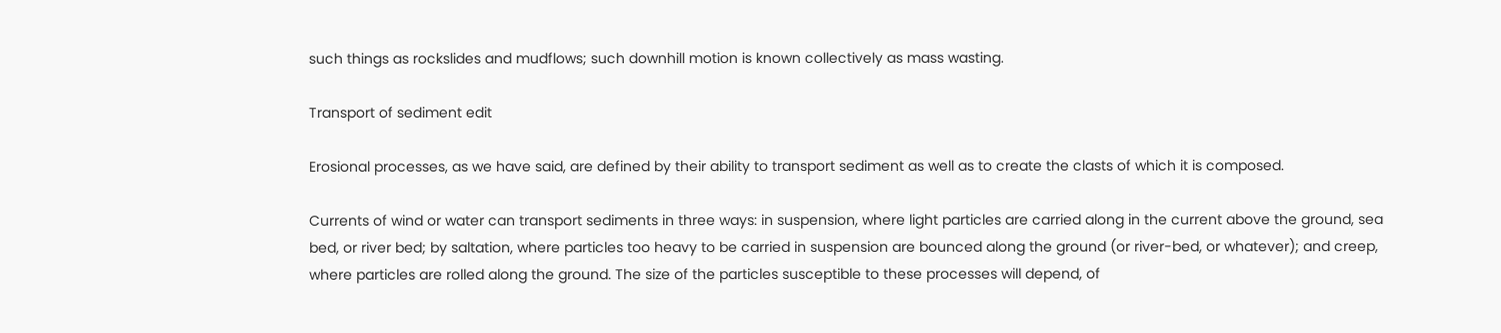such things as rockslides and mudflows; such downhill motion is known collectively as mass wasting.

Transport of sediment edit

Erosional processes, as we have said, are defined by their ability to transport sediment as well as to create the clasts of which it is composed.

Currents of wind or water can transport sediments in three ways: in suspension, where light particles are carried along in the current above the ground, sea bed, or river bed; by saltation, where particles too heavy to be carried in suspension are bounced along the ground (or river-bed, or whatever); and creep, where particles are rolled along the ground. The size of the particles susceptible to these processes will depend, of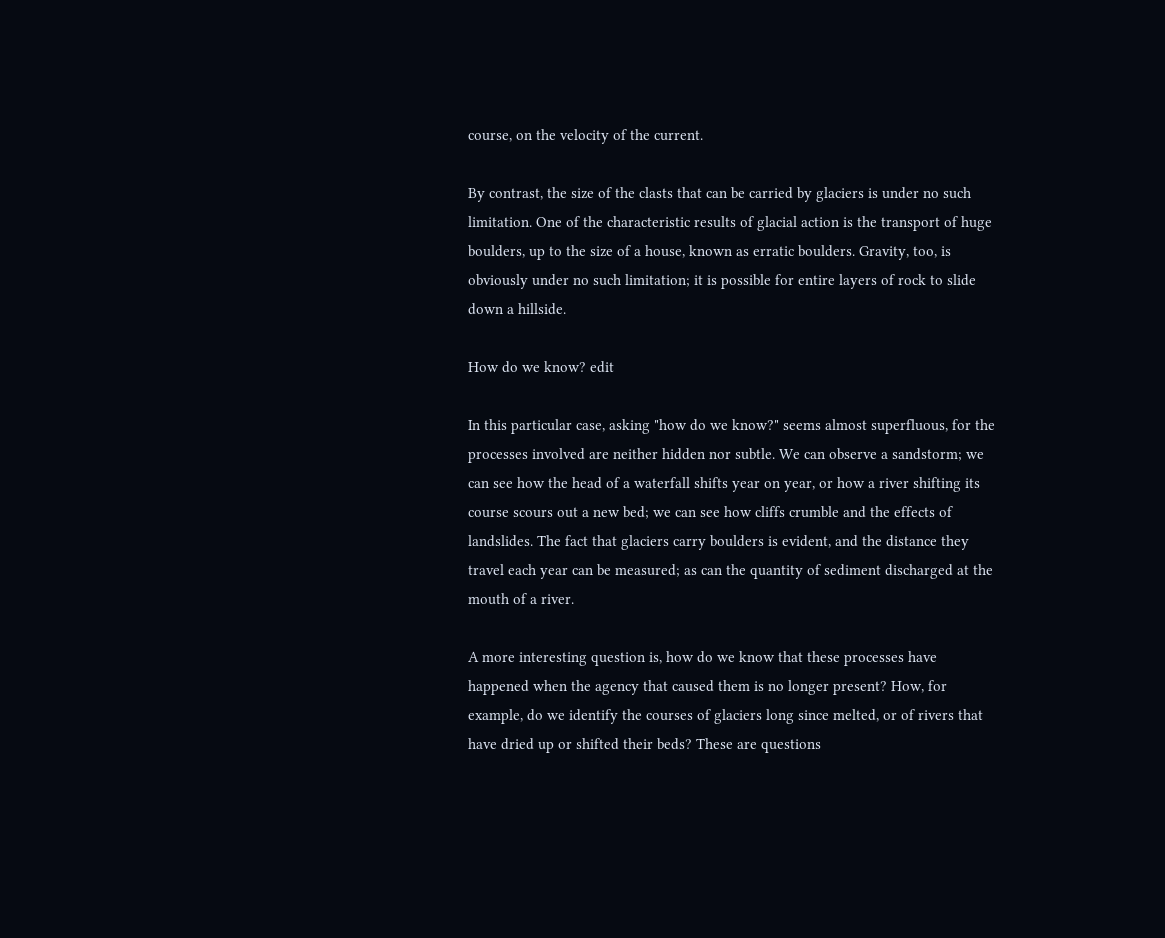course, on the velocity of the current.

By contrast, the size of the clasts that can be carried by glaciers is under no such limitation. One of the characteristic results of glacial action is the transport of huge boulders, up to the size of a house, known as erratic boulders. Gravity, too, is obviously under no such limitation; it is possible for entire layers of rock to slide down a hillside.

How do we know? edit

In this particular case, asking "how do we know?" seems almost superfluous, for the processes involved are neither hidden nor subtle. We can observe a sandstorm; we can see how the head of a waterfall shifts year on year, or how a river shifting its course scours out a new bed; we can see how cliffs crumble and the effects of landslides. The fact that glaciers carry boulders is evident, and the distance they travel each year can be measured; as can the quantity of sediment discharged at the mouth of a river.

A more interesting question is, how do we know that these processes have happened when the agency that caused them is no longer present? How, for example, do we identify the courses of glaciers long since melted, or of rivers that have dried up or shifted their beds? These are questions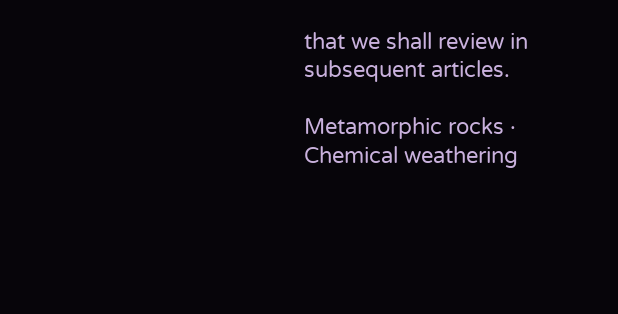that we shall review in subsequent articles.

Metamorphic rocks · Chemical weathering